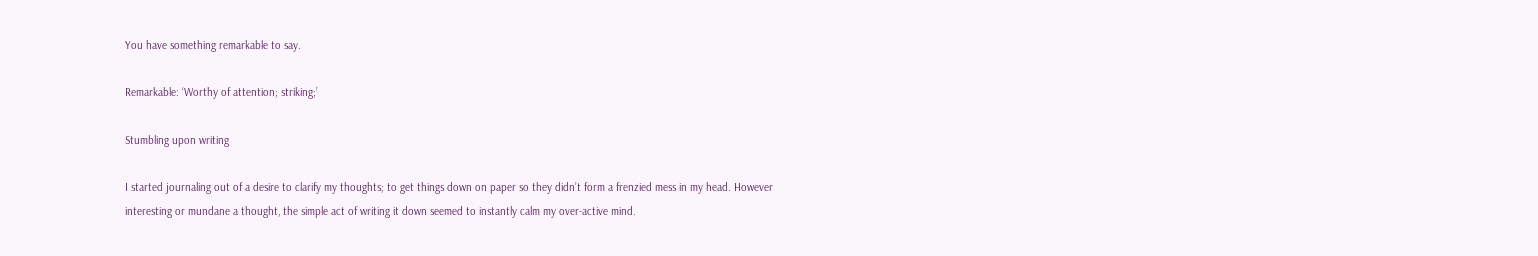You have something remarkable to say.

Remarkable: ‘Worthy of attention; striking;’

Stumbling upon writing

I started journaling out of a desire to clarify my thoughts; to get things down on paper so they didn’t form a frenzied mess in my head. However interesting or mundane a thought, the simple act of writing it down seemed to instantly calm my over-active mind.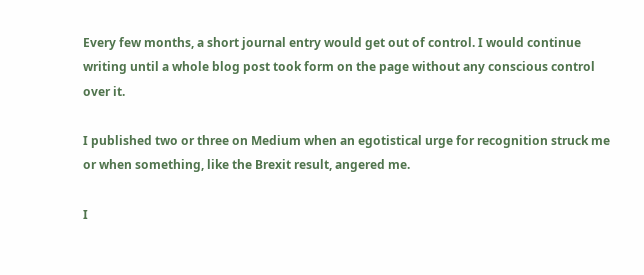Every few months, a short journal entry would get out of control. I would continue writing until a whole blog post took form on the page without any conscious control over it.

I published two or three on Medium when an egotistical urge for recognition struck me or when something, like the Brexit result, angered me.

I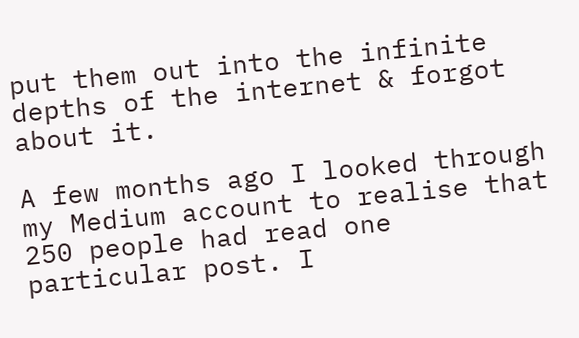put them out into the infinite depths of the internet & forgot about it.

A few months ago I looked through my Medium account to realise that 250 people had read one particular post. I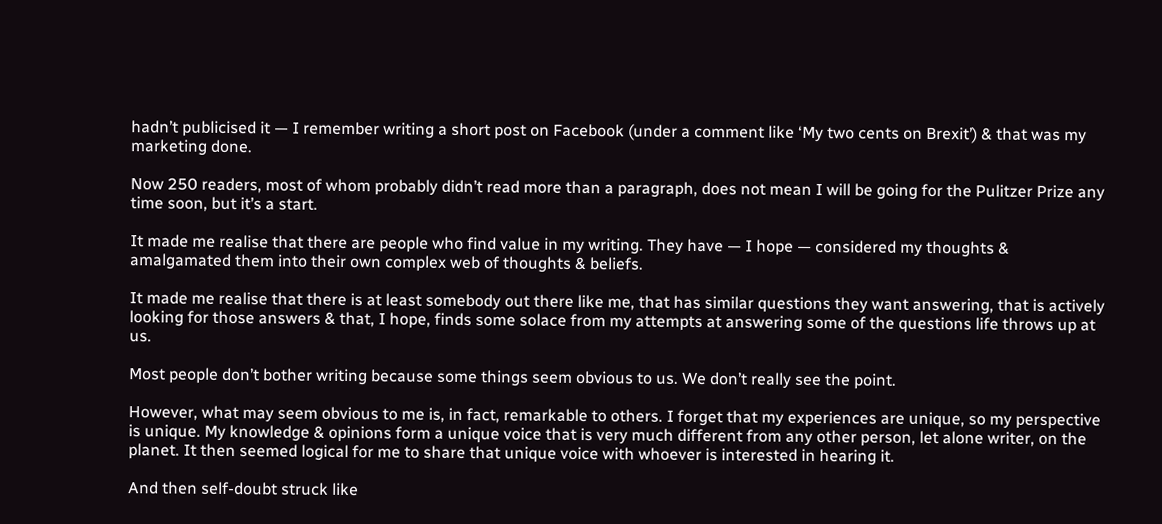hadn’t publicised it — I remember writing a short post on Facebook (under a comment like ‘My two cents on Brexit’) & that was my marketing done.

Now 250 readers, most of whom probably didn’t read more than a paragraph, does not mean I will be going for the Pulitzer Prize any time soon, but it’s a start.

It made me realise that there are people who find value in my writing. They have — I hope — considered my thoughts & amalgamated them into their own complex web of thoughts & beliefs.

It made me realise that there is at least somebody out there like me, that has similar questions they want answering, that is actively looking for those answers & that, I hope, finds some solace from my attempts at answering some of the questions life throws up at us.

Most people don’t bother writing because some things seem obvious to us. We don’t really see the point.

However, what may seem obvious to me is, in fact, remarkable to others. I forget that my experiences are unique, so my perspective is unique. My knowledge & opinions form a unique voice that is very much different from any other person, let alone writer, on the planet. It then seemed logical for me to share that unique voice with whoever is interested in hearing it.

And then self-doubt struck like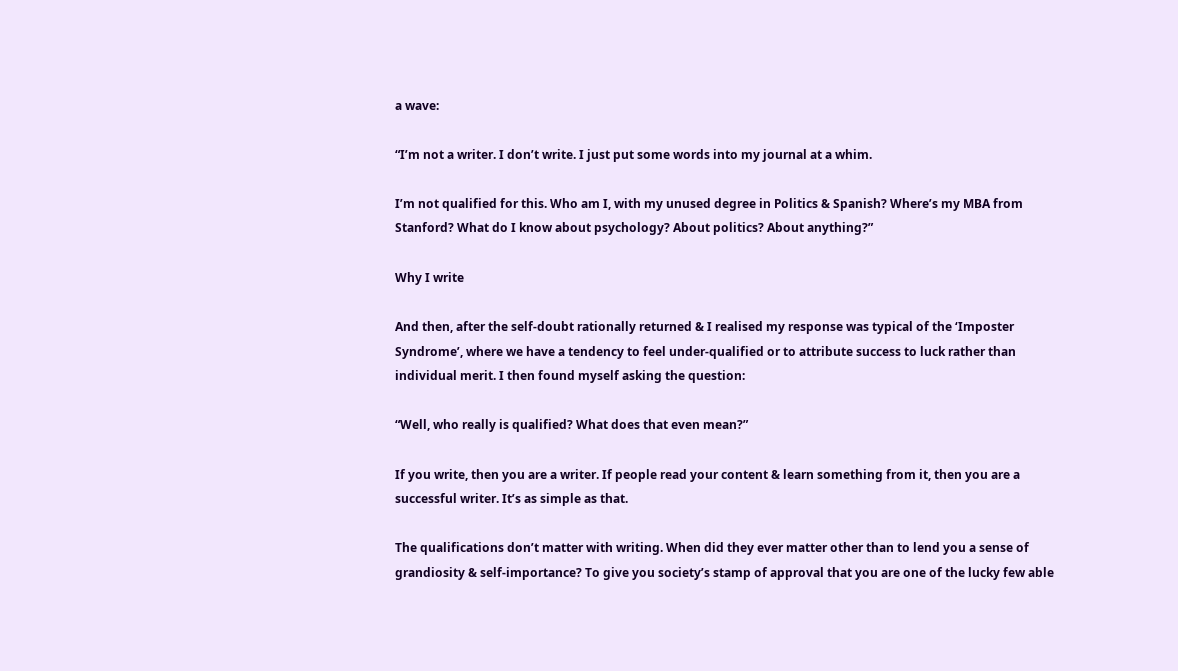a wave:

“I’m not a writer. I don’t write. I just put some words into my journal at a whim.

I’m not qualified for this. Who am I, with my unused degree in Politics & Spanish? Where’s my MBA from Stanford? What do I know about psychology? About politics? About anything?”

Why I write

And then, after the self-doubt rationally returned & I realised my response was typical of the ‘Imposter Syndrome’, where we have a tendency to feel under-qualified or to attribute success to luck rather than individual merit. I then found myself asking the question:

“Well, who really is qualified? What does that even mean?”

If you write, then you are a writer. If people read your content & learn something from it, then you are a successful writer. It’s as simple as that.

The qualifications don’t matter with writing. When did they ever matter other than to lend you a sense of grandiosity & self-importance? To give you society’s stamp of approval that you are one of the lucky few able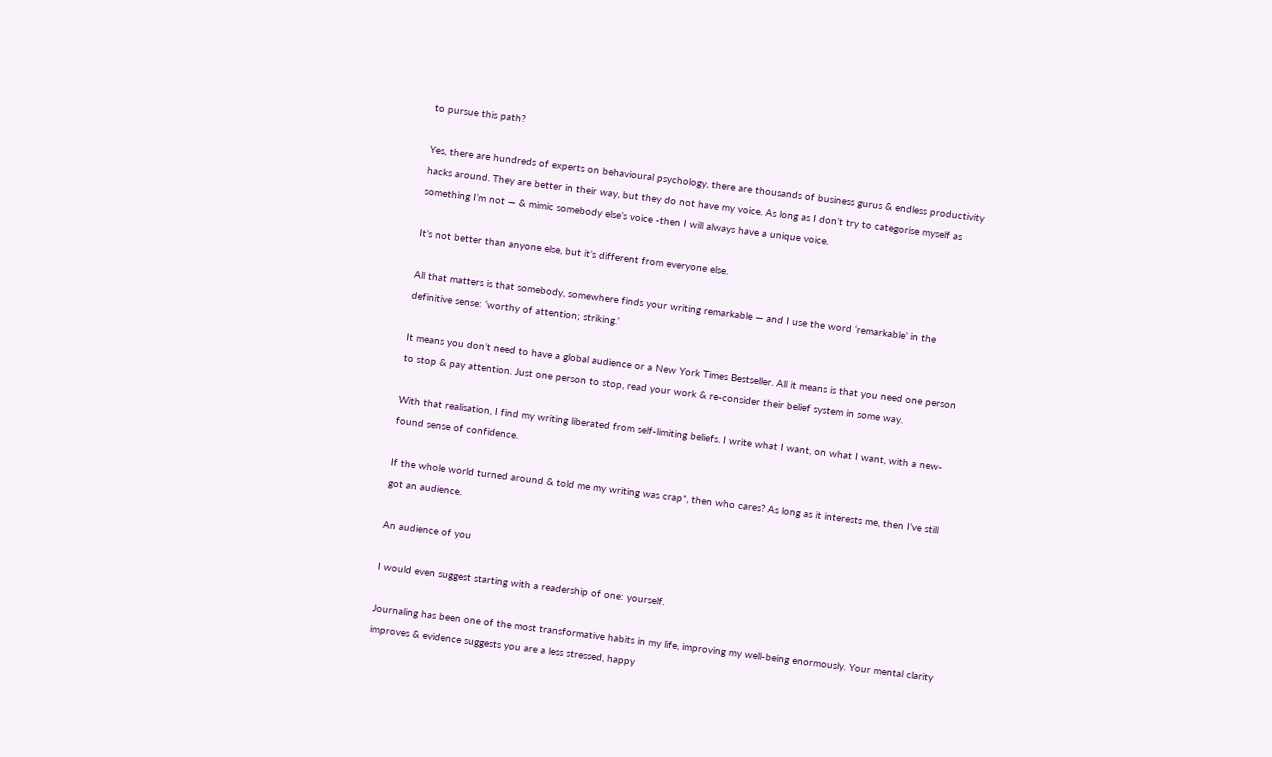to pursue this path?

Yes, there are hundreds of experts on behavioural psychology, there are thousands of business gurus & endless productivity hacks around. They are better in their way, but they do not have my voice. As long as I don’t try to categorise myself as something I’m not — & mimic somebody else’s voice -then I will always have a unique voice.

It’s not better than anyone else, but it’s different from everyone else.

All that matters is that somebody, somewhere finds your writing remarkable — and I use the word ‘remarkable’ in the definitive sense: ‘worthy of attention; striking.’

It means you don’t need to have a global audience or a New York Times Bestseller. All it means is that you need one person to stop & pay attention. Just one person to stop, read your work & re-consider their belief system in some way.

With that realisation, I find my writing liberated from self-limiting beliefs. I write what I want, on what I want, with a new-found sense of confidence.

If the whole world turned around & told me my writing was crap*, then who cares? As long as it interests me, then I’ve still got an audience.

An audience of you

I would even suggest starting with a readership of one: yourself.

Journaling has been one of the most transformative habits in my life, improving my well-being enormously. Your mental clarity improves & evidence suggests you are a less stressed, happy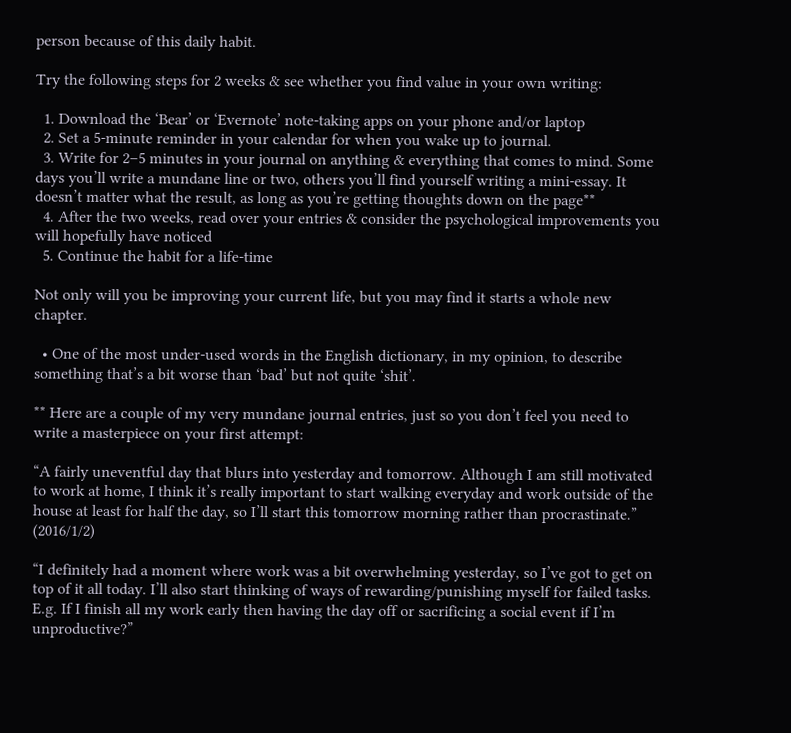person because of this daily habit.

Try the following steps for 2 weeks & see whether you find value in your own writing:

  1. Download the ‘Bear’ or ‘Evernote’ note-taking apps on your phone and/or laptop
  2. Set a 5-minute reminder in your calendar for when you wake up to journal.
  3. Write for 2–5 minutes in your journal on anything & everything that comes to mind. Some days you’ll write a mundane line or two, others you’ll find yourself writing a mini-essay. It doesn’t matter what the result, as long as you’re getting thoughts down on the page**
  4. After the two weeks, read over your entries & consider the psychological improvements you will hopefully have noticed
  5. Continue the habit for a life-time

Not only will you be improving your current life, but you may find it starts a whole new chapter.

  • One of the most under-used words in the English dictionary, in my opinion, to describe something that’s a bit worse than ‘bad’ but not quite ‘shit’.

** Here are a couple of my very mundane journal entries, just so you don’t feel you need to write a masterpiece on your first attempt:

“A fairly uneventful day that blurs into yesterday and tomorrow. Although I am still motivated to work at home, I think it’s really important to start walking everyday and work outside of the house at least for half the day, so I’ll start this tomorrow morning rather than procrastinate.” (2016/1/2)

“I definitely had a moment where work was a bit overwhelming yesterday, so I’ve got to get on top of it all today. I’ll also start thinking of ways of rewarding/punishing myself for failed tasks. E.g. If I finish all my work early then having the day off or sacrificing a social event if I’m unproductive?”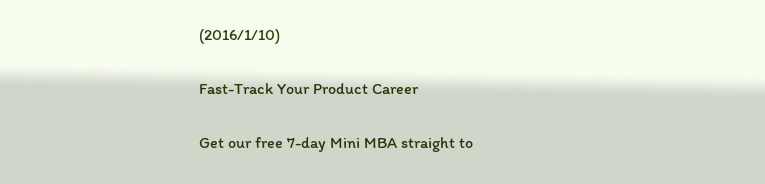(2016/1/10)

Fast-Track Your Product Career

Get our free 7-day Mini MBA straight to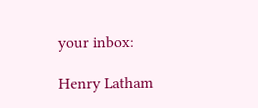your inbox:

Henry Latham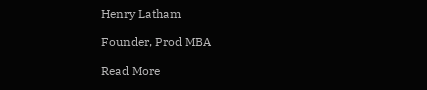Henry Latham

Founder, Prod MBA

Read More